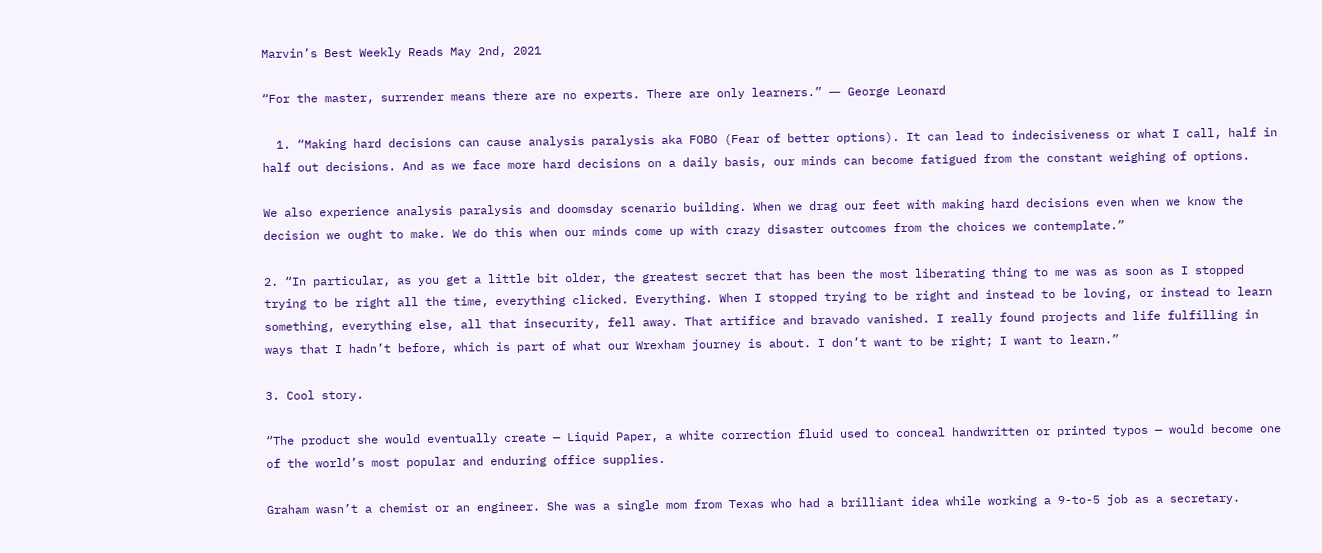Marvin’s Best Weekly Reads May 2nd, 2021

“For the master, surrender means there are no experts. There are only learners.” ― George Leonard

  1. “Making hard decisions can cause analysis paralysis aka FOBO (Fear of better options). It can lead to indecisiveness or what I call, half in half out decisions. And as we face more hard decisions on a daily basis, our minds can become fatigued from the constant weighing of options.

We also experience analysis paralysis and doomsday scenario building. When we drag our feet with making hard decisions even when we know the decision we ought to make. We do this when our minds come up with crazy disaster outcomes from the choices we contemplate.”

2. “In particular, as you get a little bit older, the greatest secret that has been the most liberating thing to me was as soon as I stopped trying to be right all the time, everything clicked. Everything. When I stopped trying to be right and instead to be loving, or instead to learn something, everything else, all that insecurity, fell away. That artifice and bravado vanished. I really found projects and life fulfilling in ways that I hadn’t before, which is part of what our Wrexham journey is about. I don’t want to be right; I want to learn.”

3. Cool story.

“The product she would eventually create — Liquid Paper, a white correction fluid used to conceal handwritten or printed typos — would become one of the world’s most popular and enduring office supplies.

Graham wasn’t a chemist or an engineer. She was a single mom from Texas who had a brilliant idea while working a 9-to-5 job as a secretary.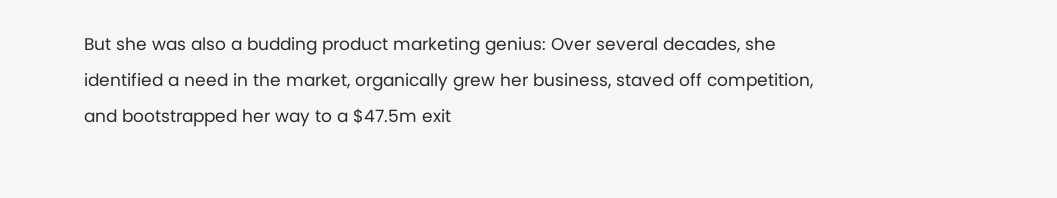But she was also a budding product marketing genius: Over several decades, she identified a need in the market, organically grew her business, staved off competition, and bootstrapped her way to a $47.5m exit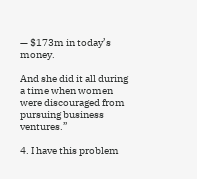— $173m in today’s money.

And she did it all during a time when women were discouraged from pursuing business ventures.”

4. I have this problem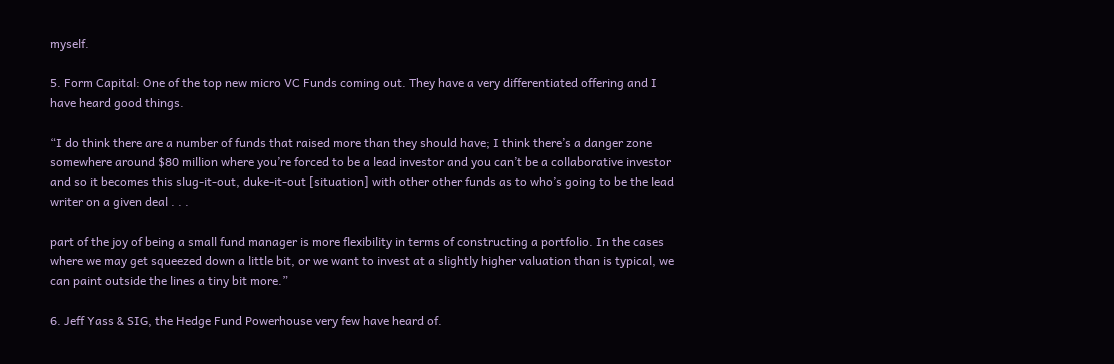myself.

5. Form Capital: One of the top new micro VC Funds coming out. They have a very differentiated offering and I have heard good things.

“I do think there are a number of funds that raised more than they should have; I think there’s a danger zone somewhere around $80 million where you’re forced to be a lead investor and you can’t be a collaborative investor and so it becomes this slug-it-out, duke-it-out [situation] with other other funds as to who’s going to be the lead writer on a given deal . . .

part of the joy of being a small fund manager is more flexibility in terms of constructing a portfolio. In the cases where we may get squeezed down a little bit, or we want to invest at a slightly higher valuation than is typical, we can paint outside the lines a tiny bit more.”

6. Jeff Yass & SIG, the Hedge Fund Powerhouse very few have heard of.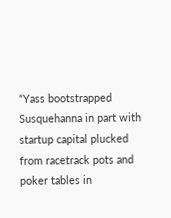“Yass bootstrapped Susquehanna in part with startup capital plucked from racetrack pots and poker tables in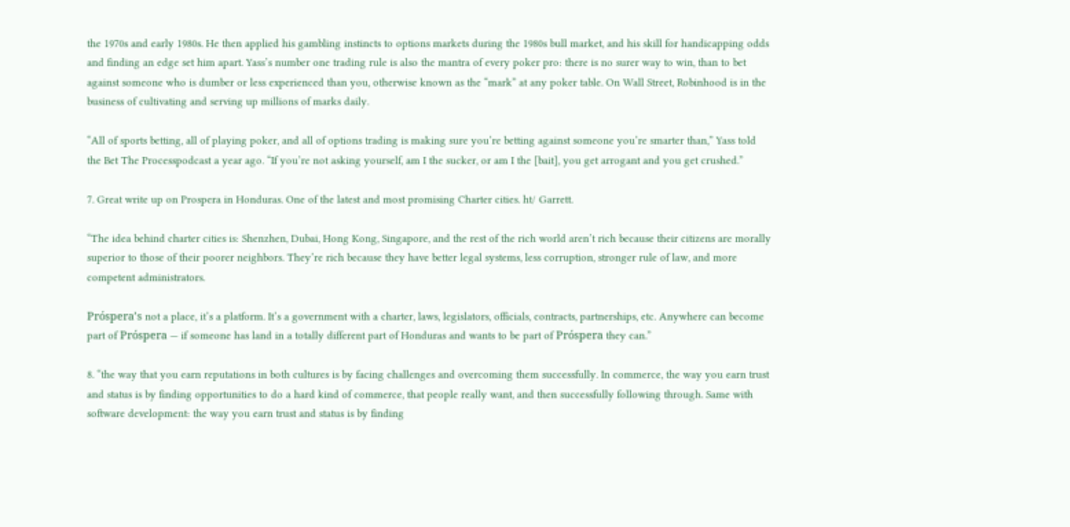the 1970s and early 1980s. He then applied his gambling instincts to options markets during the 1980s bull market, and his skill for handicapping odds and finding an edge set him apart. Yass’s number one trading rule is also the mantra of every poker pro: there is no surer way to win, than to bet against someone who is dumber or less experienced than you, otherwise known as the “mark” at any poker table. On Wall Street, Robinhood is in the business of cultivating and serving up millions of marks daily.

“All of sports betting, all of playing poker, and all of options trading is making sure you’re betting against someone you’re smarter than,” Yass told the Bet The Processpodcast a year ago. “If you’re not asking yourself, am I the sucker, or am I the [bait], you get arrogant and you get crushed.”

7. Great write up on Prospera in Honduras. One of the latest and most promising Charter cities. ht/ Garrett.

“The idea behind charter cities is: Shenzhen, Dubai, Hong Kong, Singapore, and the rest of the rich world aren’t rich because their citizens are morally superior to those of their poorer neighbors. They’re rich because they have better legal systems, less corruption, stronger rule of law, and more competent administrators.

Próspera’s not a place, it’s a platform. It’s a government with a charter, laws, legislators, officials, contracts, partnerships, etc. Anywhere can become part of Próspera — if someone has land in a totally different part of Honduras and wants to be part of Próspera they can.”

8. “the way that you earn reputations in both cultures is by facing challenges and overcoming them successfully. In commerce, the way you earn trust and status is by finding opportunities to do a hard kind of commerce, that people really want, and then successfully following through. Same with software development: the way you earn trust and status is by finding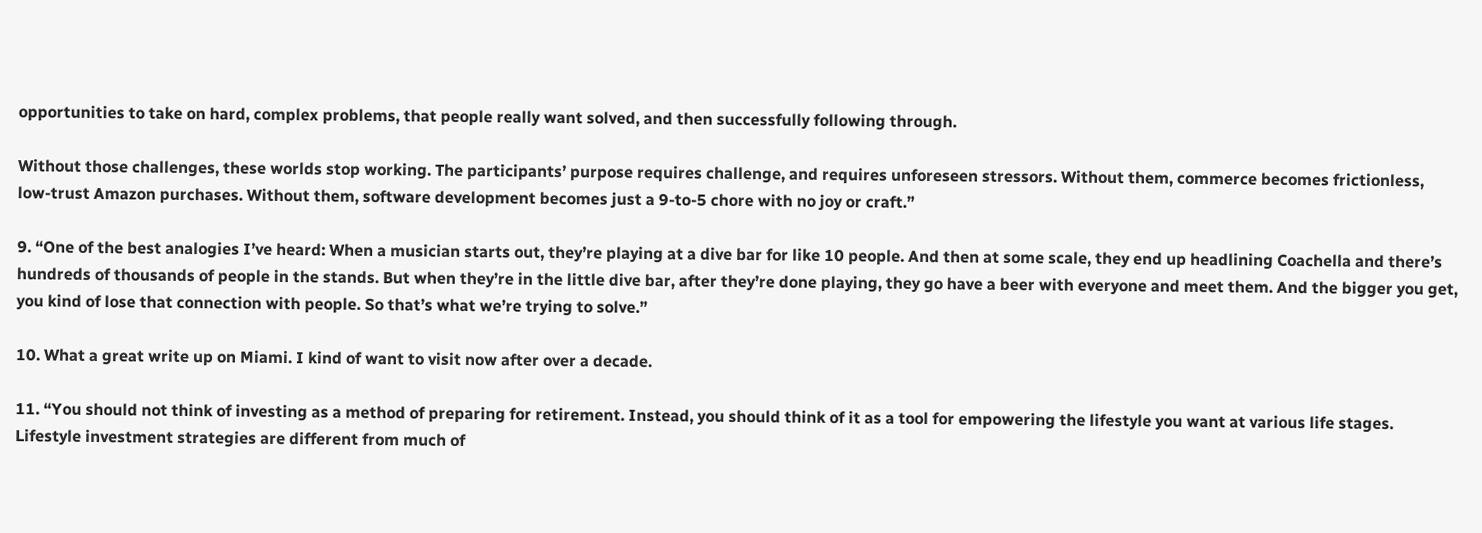opportunities to take on hard, complex problems, that people really want solved, and then successfully following through.

Without those challenges, these worlds stop working. The participants’ purpose requires challenge, and requires unforeseen stressors. Without them, commerce becomes frictionless, low-trust Amazon purchases. Without them, software development becomes just a 9-to-5 chore with no joy or craft.”

9. “One of the best analogies I’ve heard: When a musician starts out, they’re playing at a dive bar for like 10 people. And then at some scale, they end up headlining Coachella and there’s hundreds of thousands of people in the stands. But when they’re in the little dive bar, after they’re done playing, they go have a beer with everyone and meet them. And the bigger you get, you kind of lose that connection with people. So that’s what we’re trying to solve.”

10. What a great write up on Miami. I kind of want to visit now after over a decade.

11. “You should not think of investing as a method of preparing for retirement. Instead, you should think of it as a tool for empowering the lifestyle you want at various life stages. Lifestyle investment strategies are different from much of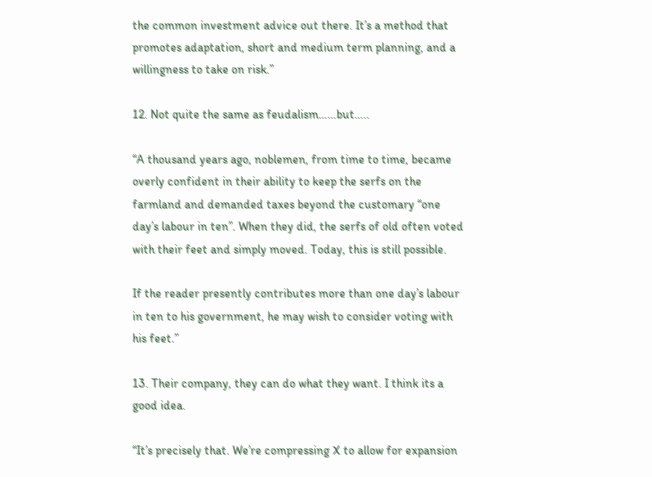the common investment advice out there. It’s a method that promotes adaptation, short and medium term planning, and a willingness to take on risk.”

12. Not quite the same as feudalism……but…..

“A thousand years ago, noblemen, from time to time, became overly confident in their ability to keep the serfs on the farmland and demanded taxes beyond the customary “one day’s labour in ten”. When they did, the serfs of old often voted with their feet and simply moved. Today, this is still possible.

If the reader presently contributes more than one day’s labour in ten to his government, he may wish to consider voting with his feet.”

13. Their company, they can do what they want. I think its a good idea.

“It’s precisely that. We’re compressing X to allow for expansion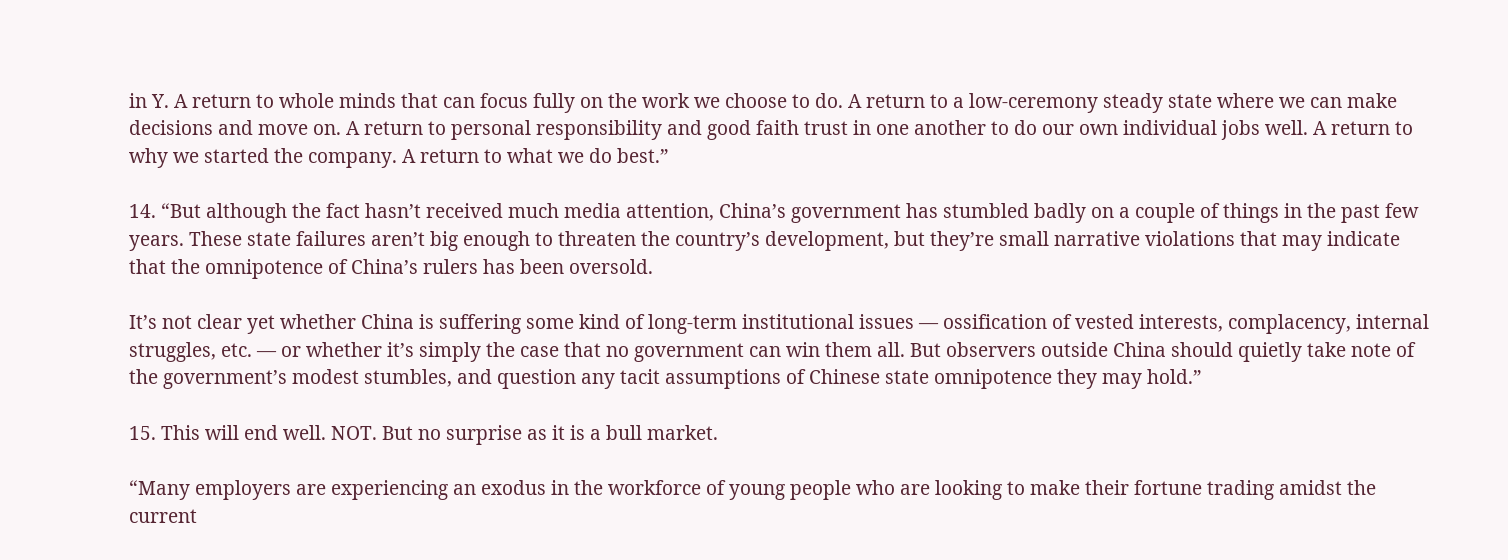in Y. A return to whole minds that can focus fully on the work we choose to do. A return to a low-ceremony steady state where we can make decisions and move on. A return to personal responsibility and good faith trust in one another to do our own individual jobs well. A return to why we started the company. A return to what we do best.”

14. “But although the fact hasn’t received much media attention, China’s government has stumbled badly on a couple of things in the past few years. These state failures aren’t big enough to threaten the country’s development, but they’re small narrative violations that may indicate that the omnipotence of China’s rulers has been oversold.

It’s not clear yet whether China is suffering some kind of long-term institutional issues — ossification of vested interests, complacency, internal struggles, etc. — or whether it’s simply the case that no government can win them all. But observers outside China should quietly take note of the government’s modest stumbles, and question any tacit assumptions of Chinese state omnipotence they may hold.”

15. This will end well. NOT. But no surprise as it is a bull market.

“Many employers are experiencing an exodus in the workforce of young people who are looking to make their fortune trading amidst the current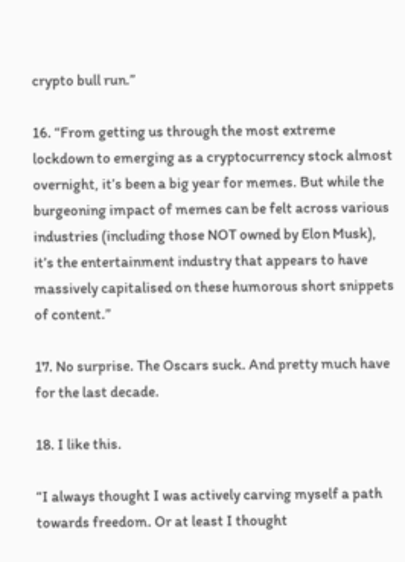crypto bull run.”

16. “From getting us through the most extreme lockdown to emerging as a cryptocurrency stock almost overnight, it’s been a big year for memes. But while the burgeoning impact of memes can be felt across various industries (including those NOT owned by Elon Musk), it’s the entertainment industry that appears to have massively capitalised on these humorous short snippets of content.”

17. No surprise. The Oscars suck. And pretty much have for the last decade.

18. I like this.

“I always thought I was actively carving myself a path towards freedom. Or at least I thought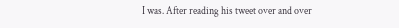I was. After reading his tweet over and over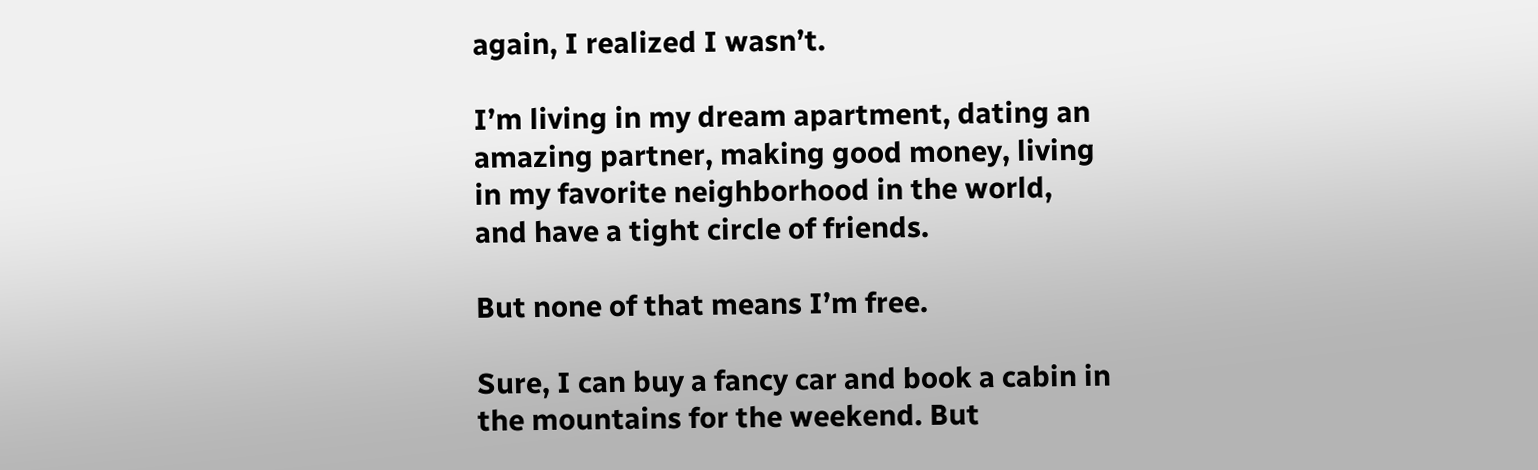again, I realized I wasn’t.

I’m living in my dream apartment, dating an amazing partner, making good money, living in my favorite neighborhood in the world, and have a tight circle of friends.

But none of that means I’m free.

Sure, I can buy a fancy car and book a cabin in the mountains for the weekend. But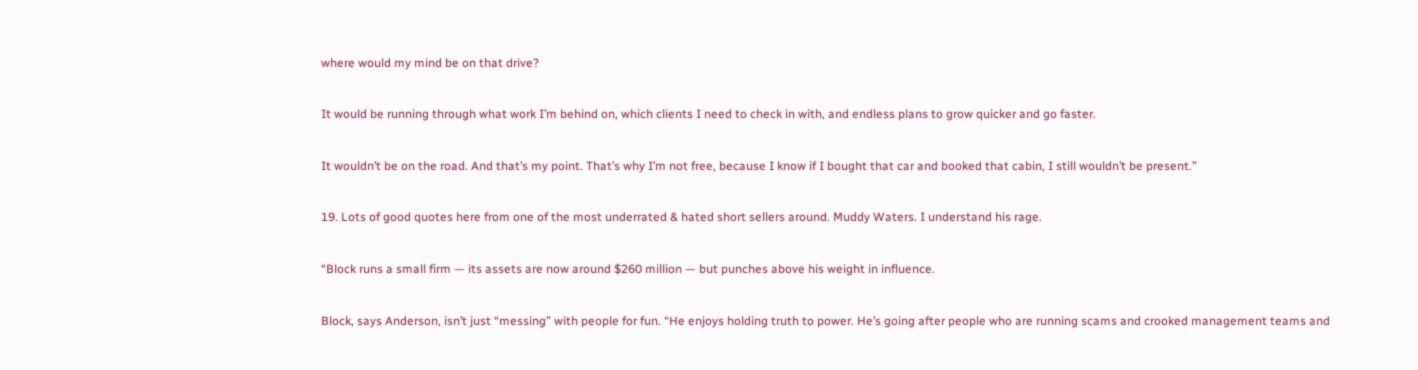where would my mind be on that drive?

It would be running through what work I’m behind on, which clients I need to check in with, and endless plans to grow quicker and go faster.

It wouldn’t be on the road. And that’s my point. That’s why I’m not free, because I know if I bought that car and booked that cabin, I still wouldn’t be present.”

19. Lots of good quotes here from one of the most underrated & hated short sellers around. Muddy Waters. I understand his rage.

“Block runs a small firm — its assets are now around $260 million — but punches above his weight in influence.

Block, says Anderson, isn’t just “messing” with people for fun. “He enjoys holding truth to power. He’s going after people who are running scams and crooked management teams and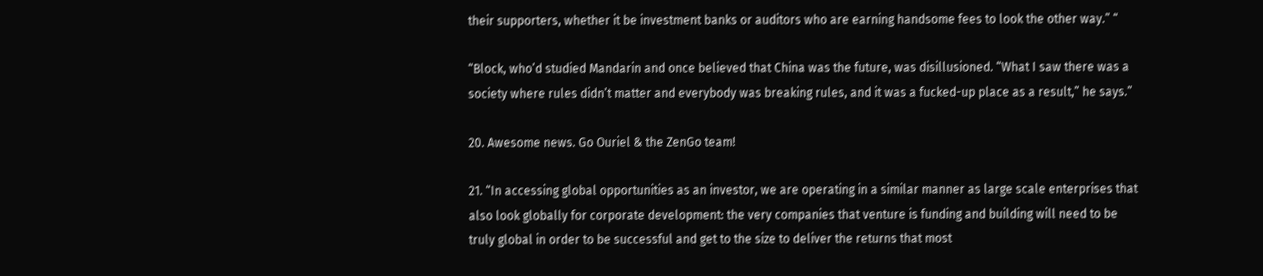their supporters, whether it be investment banks or auditors who are earning handsome fees to look the other way.” “

“Block, who’d studied Mandarin and once believed that China was the future, was disillusioned. “What I saw there was a society where rules didn’t matter and everybody was breaking rules, and it was a fucked-up place as a result,” he says.”

20. Awesome news. Go Ouriel & the ZenGo team!

21. “In accessing global opportunities as an investor, we are operating in a similar manner as large scale enterprises that also look globally for corporate development: the very companies that venture is funding and building will need to be truly global in order to be successful and get to the size to deliver the returns that most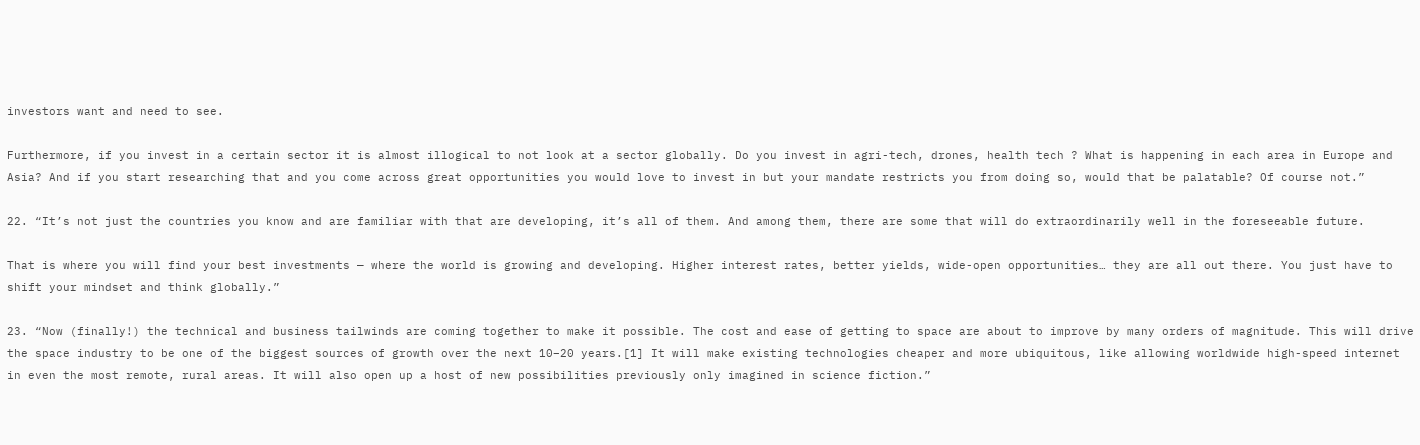investors want and need to see.

Furthermore, if you invest in a certain sector it is almost illogical to not look at a sector globally. Do you invest in agri-tech, drones, health tech ? What is happening in each area in Europe and Asia? And if you start researching that and you come across great opportunities you would love to invest in but your mandate restricts you from doing so, would that be palatable? Of course not.”

22. “It’s not just the countries you know and are familiar with that are developing, it’s all of them. And among them, there are some that will do extraordinarily well in the foreseeable future.

That is where you will find your best investments — where the world is growing and developing. Higher interest rates, better yields, wide-open opportunities… they are all out there. You just have to shift your mindset and think globally.”

23. “Now (finally!) the technical and business tailwinds are coming together to make it possible. The cost and ease of getting to space are about to improve by many orders of magnitude. This will drive the space industry to be one of the biggest sources of growth over the next 10–20 years.[1] It will make existing technologies cheaper and more ubiquitous, like allowing worldwide high-speed internet in even the most remote, rural areas. It will also open up a host of new possibilities previously only imagined in science fiction.”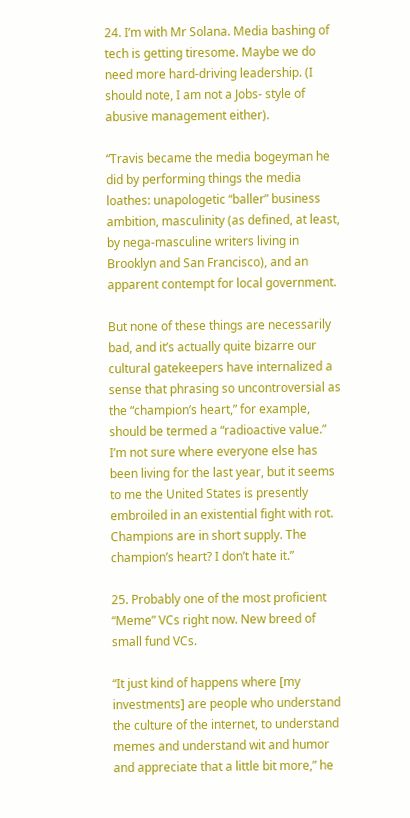24. I’m with Mr Solana. Media bashing of tech is getting tiresome. Maybe we do need more hard-driving leadership. (I should note, I am not a Jobs- style of abusive management either).

“Travis became the media bogeyman he did by performing things the media loathes: unapologetic “baller” business ambition, masculinity (as defined, at least, by nega-masculine writers living in Brooklyn and San Francisco), and an apparent contempt for local government.

But none of these things are necessarily bad, and it’s actually quite bizarre our cultural gatekeepers have internalized a sense that phrasing so uncontroversial as the “champion’s heart,” for example, should be termed a “radioactive value.” I’m not sure where everyone else has been living for the last year, but it seems to me the United States is presently embroiled in an existential fight with rot. Champions are in short supply. The champion’s heart? I don’t hate it.”

25. Probably one of the most proficient “Meme” VCs right now. New breed of small fund VCs.

“It just kind of happens where [my investments] are people who understand the culture of the internet, to understand memes and understand wit and humor and appreciate that a little bit more,” he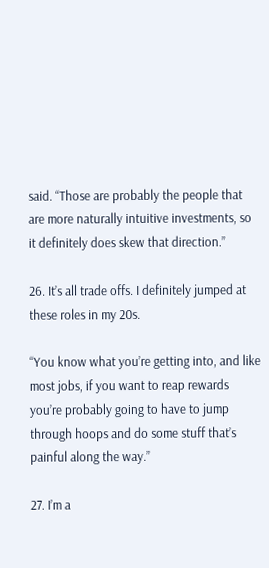said. “Those are probably the people that are more naturally intuitive investments, so it definitely does skew that direction.”

26. It’s all trade offs. I definitely jumped at these roles in my 20s.

“You know what you’re getting into, and like most jobs, if you want to reap rewards you’re probably going to have to jump through hoops and do some stuff that’s painful along the way.”

27. I’m a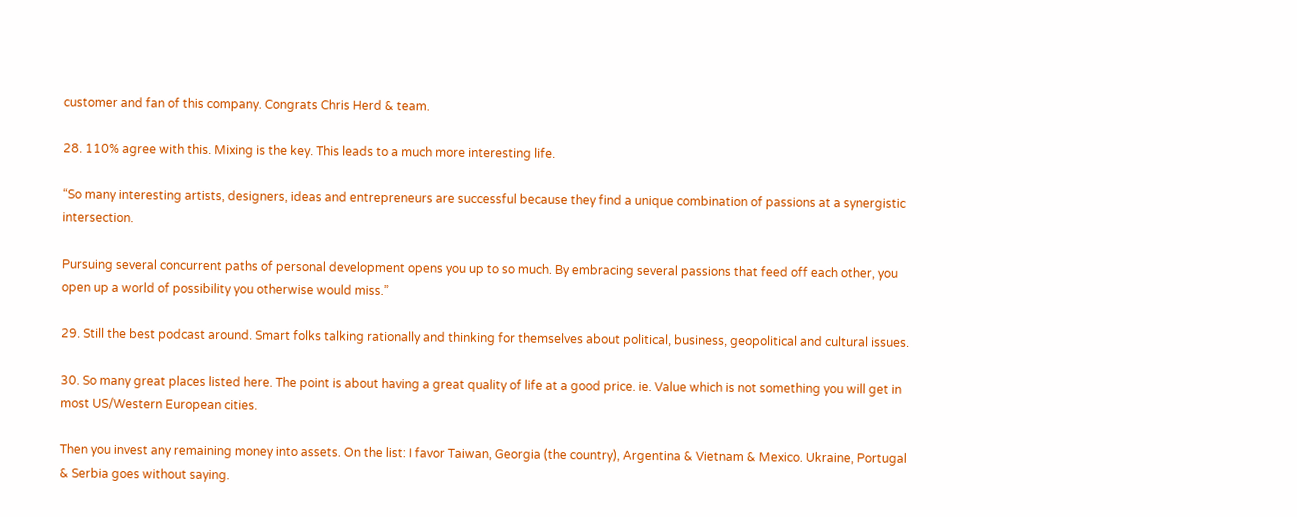customer and fan of this company. Congrats Chris Herd & team.

28. 110% agree with this. Mixing is the key. This leads to a much more interesting life.

“So many interesting artists, designers, ideas and entrepreneurs are successful because they find a unique combination of passions at a synergistic intersection.

Pursuing several concurrent paths of personal development opens you up to so much. By embracing several passions that feed off each other, you open up a world of possibility you otherwise would miss.”

29. Still the best podcast around. Smart folks talking rationally and thinking for themselves about political, business, geopolitical and cultural issues.

30. So many great places listed here. The point is about having a great quality of life at a good price. ie. Value which is not something you will get in most US/Western European cities.

Then you invest any remaining money into assets. On the list: I favor Taiwan, Georgia (the country), Argentina & Vietnam & Mexico. Ukraine, Portugal & Serbia goes without saying.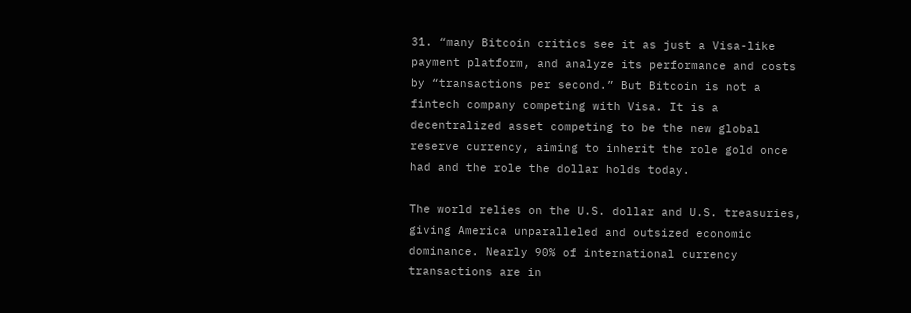31. “many Bitcoin critics see it as just a Visa-like payment platform, and analyze its performance and costs by “transactions per second.” But Bitcoin is not a fintech company competing with Visa. It is a decentralized asset competing to be the new global reserve currency, aiming to inherit the role gold once had and the role the dollar holds today.

The world relies on the U.S. dollar and U.S. treasuries, giving America unparalleled and outsized economic dominance. Nearly 90% of international currency transactions are in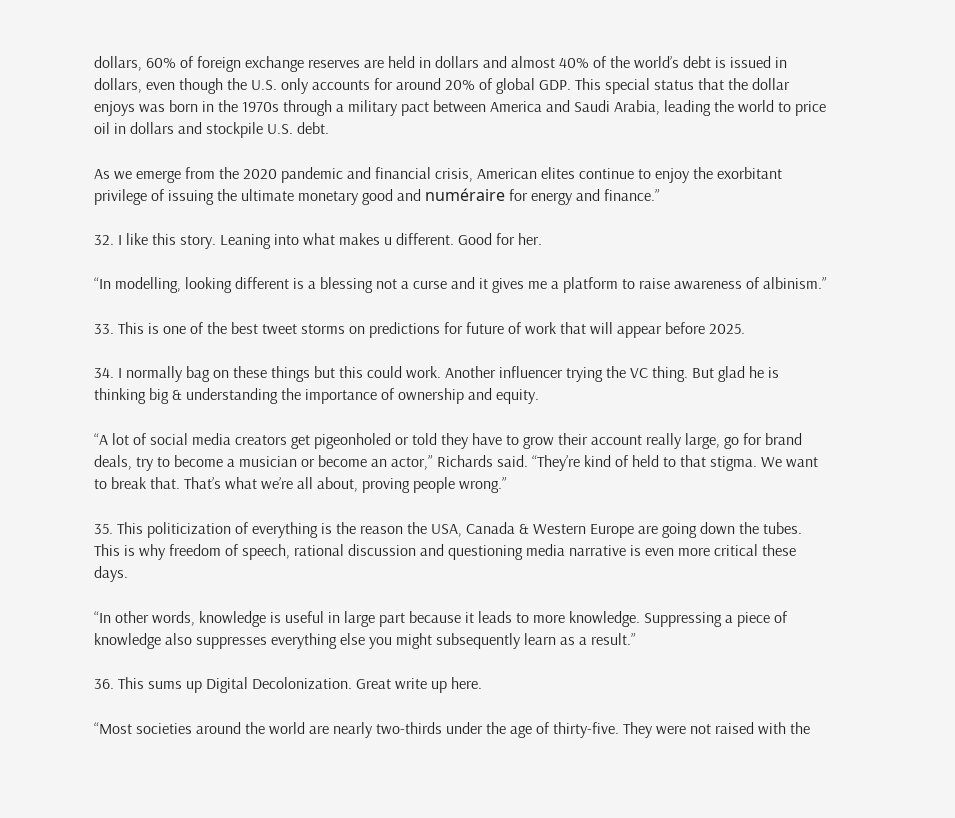dollars, 60% of foreign exchange reserves are held in dollars and almost 40% of the world’s debt is issued in dollars, even though the U.S. only accounts for around 20% of global GDP. This special status that the dollar enjoys was born in the 1970s through a military pact between America and Saudi Arabia, leading the world to price oil in dollars and stockpile U.S. debt.

As we emerge from the 2020 pandemic and financial crisis, American elites continue to enjoy the exorbitant privilege of issuing the ultimate monetary good and numéraire for energy and finance.”

32. I like this story. Leaning into what makes u different. Good for her.

“In modelling, looking different is a blessing not a curse and it gives me a platform to raise awareness of albinism.”

33. This is one of the best tweet storms on predictions for future of work that will appear before 2025.

34. I normally bag on these things but this could work. Another influencer trying the VC thing. But glad he is thinking big & understanding the importance of ownership and equity.

“A lot of social media creators get pigeonholed or told they have to grow their account really large, go for brand deals, try to become a musician or become an actor,” Richards said. “They’re kind of held to that stigma. We want to break that. That’s what we’re all about, proving people wrong.”

35. This politicization of everything is the reason the USA, Canada & Western Europe are going down the tubes. This is why freedom of speech, rational discussion and questioning media narrative is even more critical these days.

“In other words, knowledge is useful in large part because it leads to more knowledge. Suppressing a piece of knowledge also suppresses everything else you might subsequently learn as a result.”

36. This sums up Digital Decolonization. Great write up here.

“Most societies around the world are nearly two-thirds under the age of thirty-five. They were not raised with the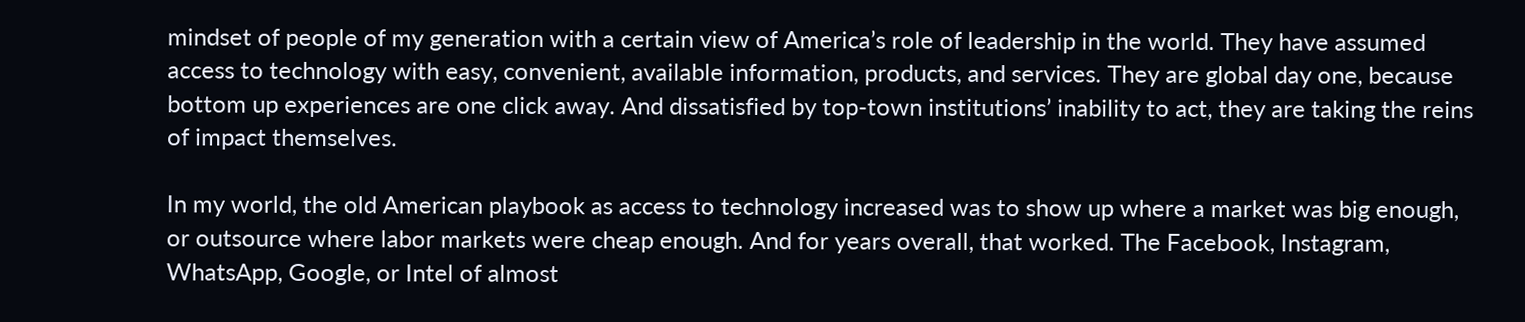mindset of people of my generation with a certain view of America’s role of leadership in the world. They have assumed access to technology with easy, convenient, available information, products, and services. They are global day one, because bottom up experiences are one click away. And dissatisfied by top-town institutions’ inability to act, they are taking the reins of impact themselves.

In my world, the old American playbook as access to technology increased was to show up where a market was big enough, or outsource where labor markets were cheap enough. And for years overall, that worked. The Facebook, Instagram, WhatsApp, Google, or Intel of almost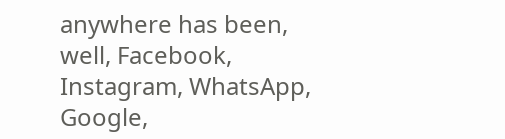anywhere has been, well, Facebook, Instagram, WhatsApp, Google,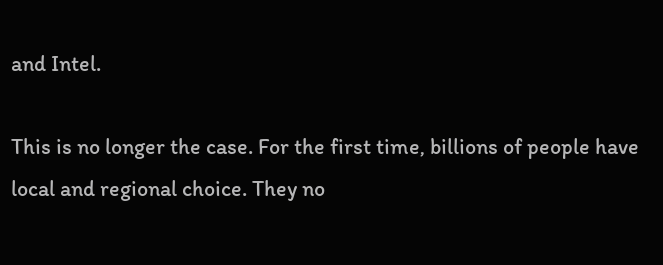and Intel.

This is no longer the case. For the first time, billions of people have local and regional choice. They no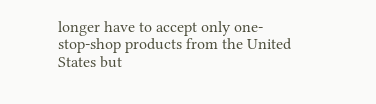longer have to accept only one-stop-shop products from the United States but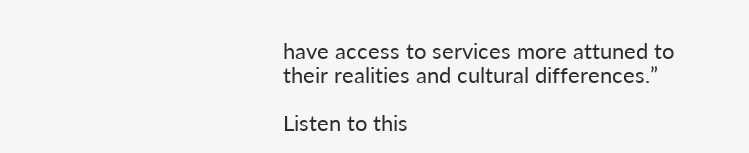have access to services more attuned to their realities and cultural differences.”

Listen to this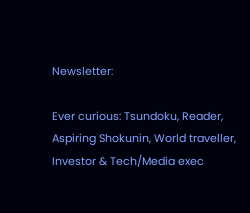Newsletter:

Ever curious: Tsundoku, Reader, Aspiring Shokunin, World traveller, Investor & Tech/Media exec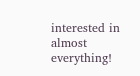interested in almost everything!